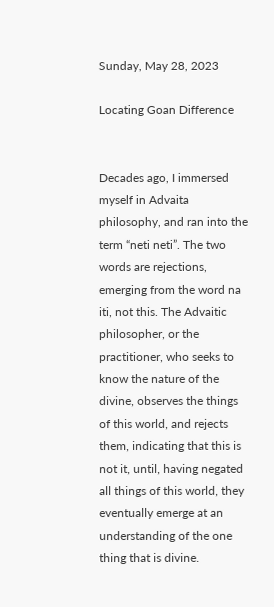Sunday, May 28, 2023

Locating Goan Difference


Decades ago, I immersed myself in Advaita philosophy, and ran into the term “neti neti”. The two words are rejections, emerging from the word na iti, not this. The Advaitic philosopher, or the practitioner, who seeks to know the nature of the divine, observes the things of this world, and rejects them, indicating that this is not it, until, having negated all things of this world, they eventually emerge at an understanding of the one thing that is divine.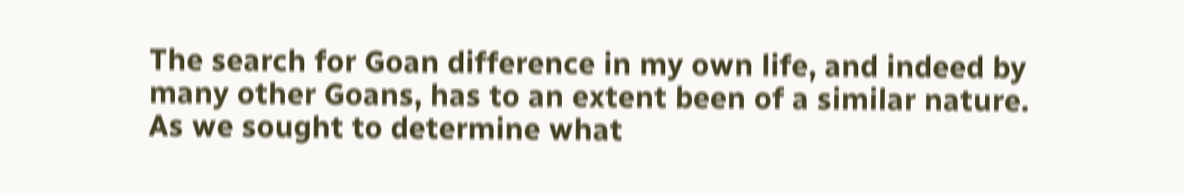The search for Goan difference in my own life, and indeed by many other Goans, has to an extent been of a similar nature. As we sought to determine what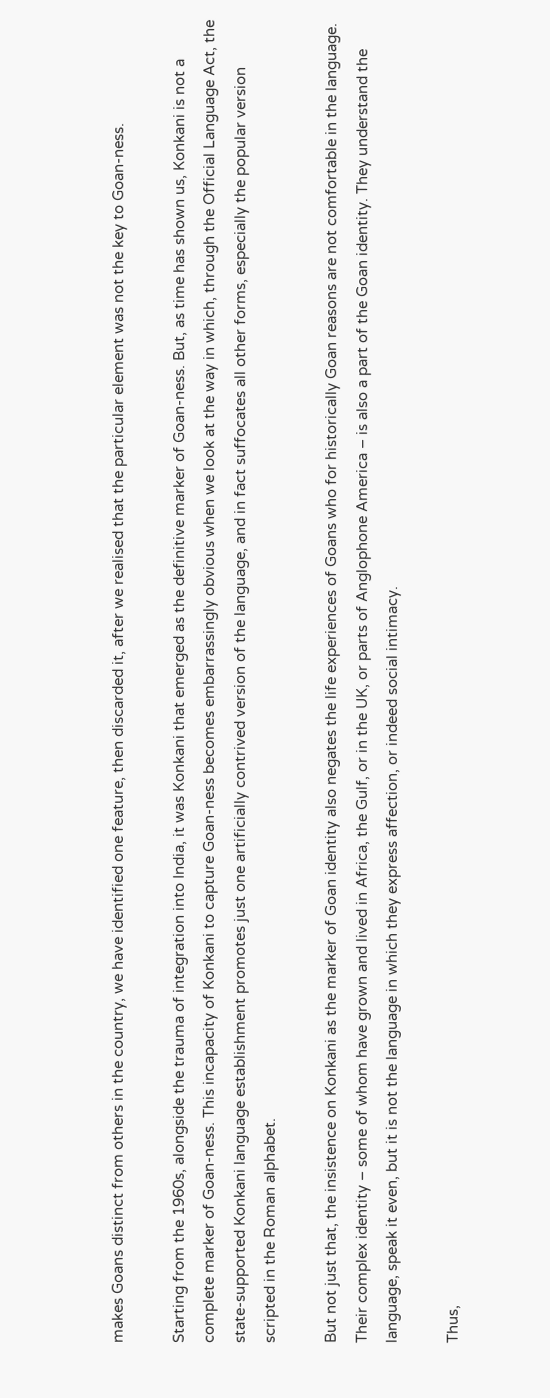makes Goans distinct from others in the country, we have identified one feature, then discarded it, after we realised that the particular element was not the key to Goan-ness.

Starting from the 1960s, alongside the trauma of integration into India, it was Konkani that emerged as the definitive marker of Goan-ness. But, as time has shown us, Konkani is not a complete marker of Goan-ness. This incapacity of Konkani to capture Goan-ness becomes embarrassingly obvious when we look at the way in which, through the Official Language Act, the state-supported Konkani language establishment promotes just one artificially contrived version of the language, and in fact suffocates all other forms, especially the popular version scripted in the Roman alphabet.

But not just that, the insistence on Konkani as the marker of Goan identity also negates the life experiences of Goans who for historically Goan reasons are not comfortable in the language. Their complex identity – some of whom have grown and lived in Africa, the Gulf, or in the UK, or parts of Anglophone America – is also a part of the Goan identity. They understand the language, speak it even, but it is not the language in which they express affection, or indeed social intimacy.

Thus,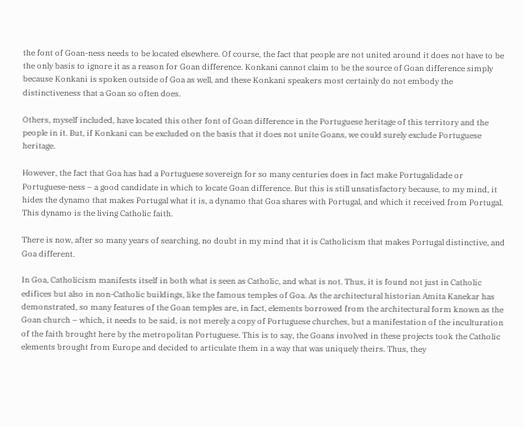the font of Goan-ness needs to be located elsewhere. Of course, the fact that people are not united around it does not have to be the only basis to ignore it as a reason for Goan difference. Konkani cannot claim to be the source of Goan difference simply because Konkani is spoken outside of Goa as well, and these Konkani speakers most certainly do not embody the distinctiveness that a Goan so often does.

Others, myself included, have located this other font of Goan difference in the Portuguese heritage of this territory and the people in it. But, if Konkani can be excluded on the basis that it does not unite Goans, we could surely exclude Portuguese heritage.

However, the fact that Goa has had a Portuguese sovereign for so many centuries does in fact make Portugalidade or Portuguese-ness – a good candidate in which to locate Goan difference. But this is still unsatisfactory because, to my mind, it hides the dynamo that makes Portugal what it is, a dynamo that Goa shares with Portugal, and which it received from Portugal. This dynamo is the living Catholic faith.

There is now, after so many years of searching, no doubt in my mind that it is Catholicism that makes Portugal distinctive, and Goa different.

In Goa, Catholicism manifests itself in both what is seen as Catholic, and what is not. Thus, it is found not just in Catholic edifices but also in non-Catholic buildings, like the famous temples of Goa. As the architectural historian Amita Kanekar has demonstrated, so many features of the Goan temples are, in fact, elements borrowed from the architectural form known as the Goan church – which, it needs to be said, is not merely a copy of Portuguese churches, but a manifestation of the inculturation of the faith brought here by the metropolitan Portuguese. This is to say, the Goans involved in these projects took the Catholic elements brought from Europe and decided to articulate them in a way that was uniquely theirs. Thus, they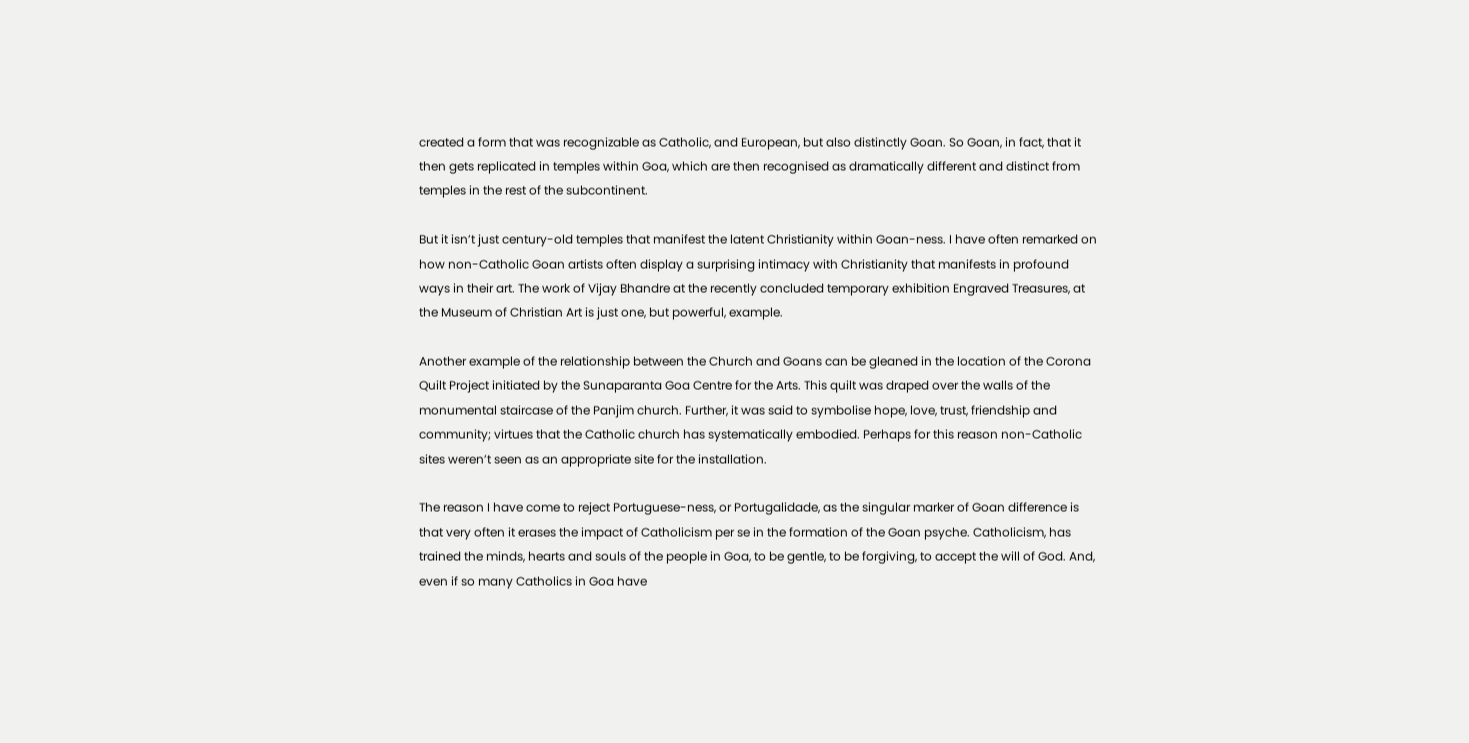created a form that was recognizable as Catholic, and European, but also distinctly Goan. So Goan, in fact, that it then gets replicated in temples within Goa, which are then recognised as dramatically different and distinct from temples in the rest of the subcontinent.

But it isn’t just century-old temples that manifest the latent Christianity within Goan-ness. I have often remarked on how non-Catholic Goan artists often display a surprising intimacy with Christianity that manifests in profound ways in their art. The work of Vijay Bhandre at the recently concluded temporary exhibition Engraved Treasures, at the Museum of Christian Art is just one, but powerful, example.

Another example of the relationship between the Church and Goans can be gleaned in the location of the Corona Quilt Project initiated by the Sunaparanta Goa Centre for the Arts. This quilt was draped over the walls of the monumental staircase of the Panjim church. Further, it was said to symbolise hope, love, trust, friendship and community; virtues that the Catholic church has systematically embodied. Perhaps for this reason non-Catholic sites weren’t seen as an appropriate site for the installation.

The reason I have come to reject Portuguese-ness, or Portugalidade, as the singular marker of Goan difference is that very often it erases the impact of Catholicism per se in the formation of the Goan psyche. Catholicism, has trained the minds, hearts and souls of the people in Goa, to be gentle, to be forgiving, to accept the will of God. And, even if so many Catholics in Goa have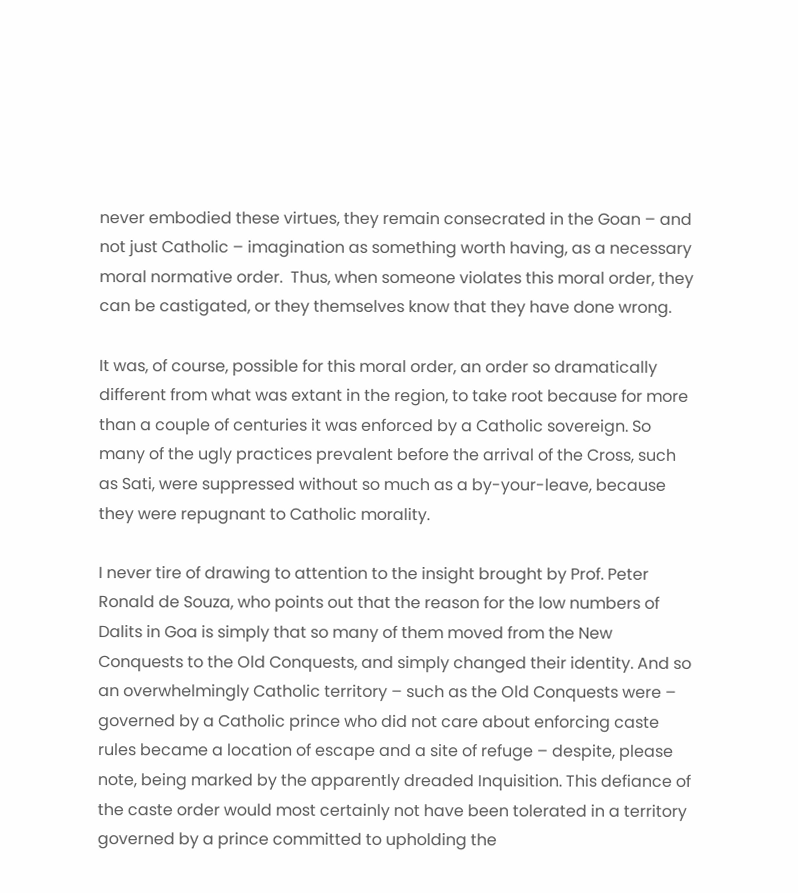never embodied these virtues, they remain consecrated in the Goan – and not just Catholic – imagination as something worth having, as a necessary moral normative order.  Thus, when someone violates this moral order, they can be castigated, or they themselves know that they have done wrong.

It was, of course, possible for this moral order, an order so dramatically different from what was extant in the region, to take root because for more than a couple of centuries it was enforced by a Catholic sovereign. So many of the ugly practices prevalent before the arrival of the Cross, such as Sati, were suppressed without so much as a by-your-leave, because they were repugnant to Catholic morality.

I never tire of drawing to attention to the insight brought by Prof. Peter Ronald de Souza, who points out that the reason for the low numbers of Dalits in Goa is simply that so many of them moved from the New Conquests to the Old Conquests, and simply changed their identity. And so an overwhelmingly Catholic territory – such as the Old Conquests were – governed by a Catholic prince who did not care about enforcing caste rules became a location of escape and a site of refuge – despite, please note, being marked by the apparently dreaded Inquisition. This defiance of the caste order would most certainly not have been tolerated in a territory governed by a prince committed to upholding the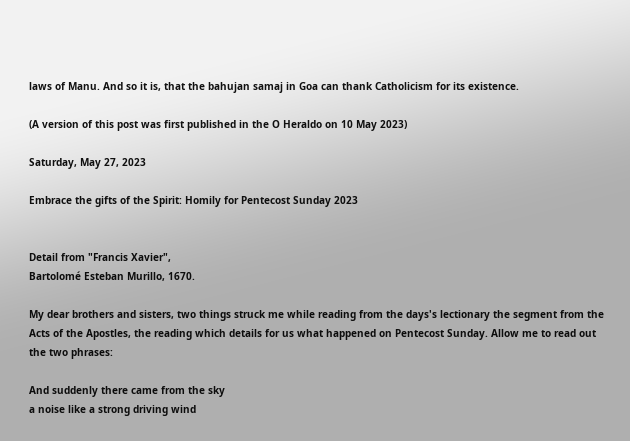laws of Manu. And so it is, that the bahujan samaj in Goa can thank Catholicism for its existence.

(A version of this post was first published in the O Heraldo on 10 May 2023)

Saturday, May 27, 2023

Embrace the gifts of the Spirit: Homily for Pentecost Sunday 2023


Detail from "Francis Xavier",
Bartolomé Esteban Murillo, 1670.

My dear brothers and sisters, two things struck me while reading from the days's lectionary the segment from the Acts of the Apostles, the reading which details for us what happened on Pentecost Sunday. Allow me to read out the two phrases:

And suddenly there came from the sky
a noise like a strong driving wind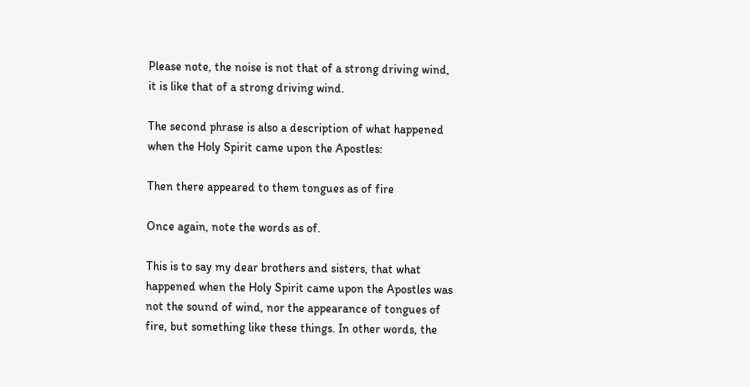Please note, the noise is not that of a strong driving wind, it is like that of a strong driving wind.

The second phrase is also a description of what happened when the Holy Spirit came upon the Apostles:

Then there appeared to them tongues as of fire

Once again, note the words as of.

This is to say my dear brothers and sisters, that what happened when the Holy Spirit came upon the Apostles was not the sound of wind, nor the appearance of tongues of fire, but something like these things. In other words, the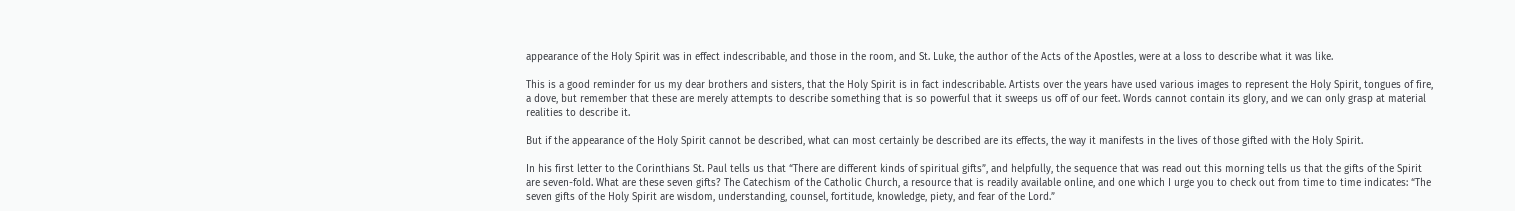appearance of the Holy Spirit was in effect indescribable, and those in the room, and St. Luke, the author of the Acts of the Apostles, were at a loss to describe what it was like.

This is a good reminder for us my dear brothers and sisters, that the Holy Spirit is in fact indescribable. Artists over the years have used various images to represent the Holy Spirit, tongues of fire, a dove, but remember that these are merely attempts to describe something that is so powerful that it sweeps us off of our feet. Words cannot contain its glory, and we can only grasp at material realities to describe it.

But if the appearance of the Holy Spirit cannot be described, what can most certainly be described are its effects, the way it manifests in the lives of those gifted with the Holy Spirit.

In his first letter to the Corinthians St. Paul tells us that “There are different kinds of spiritual gifts”, and helpfully, the sequence that was read out this morning tells us that the gifts of the Spirit are seven-fold. What are these seven gifts? The Catechism of the Catholic Church, a resource that is readily available online, and one which I urge you to check out from time to time indicates: “The seven gifts of the Holy Spirit are wisdom, understanding, counsel, fortitude, knowledge, piety, and fear of the Lord.”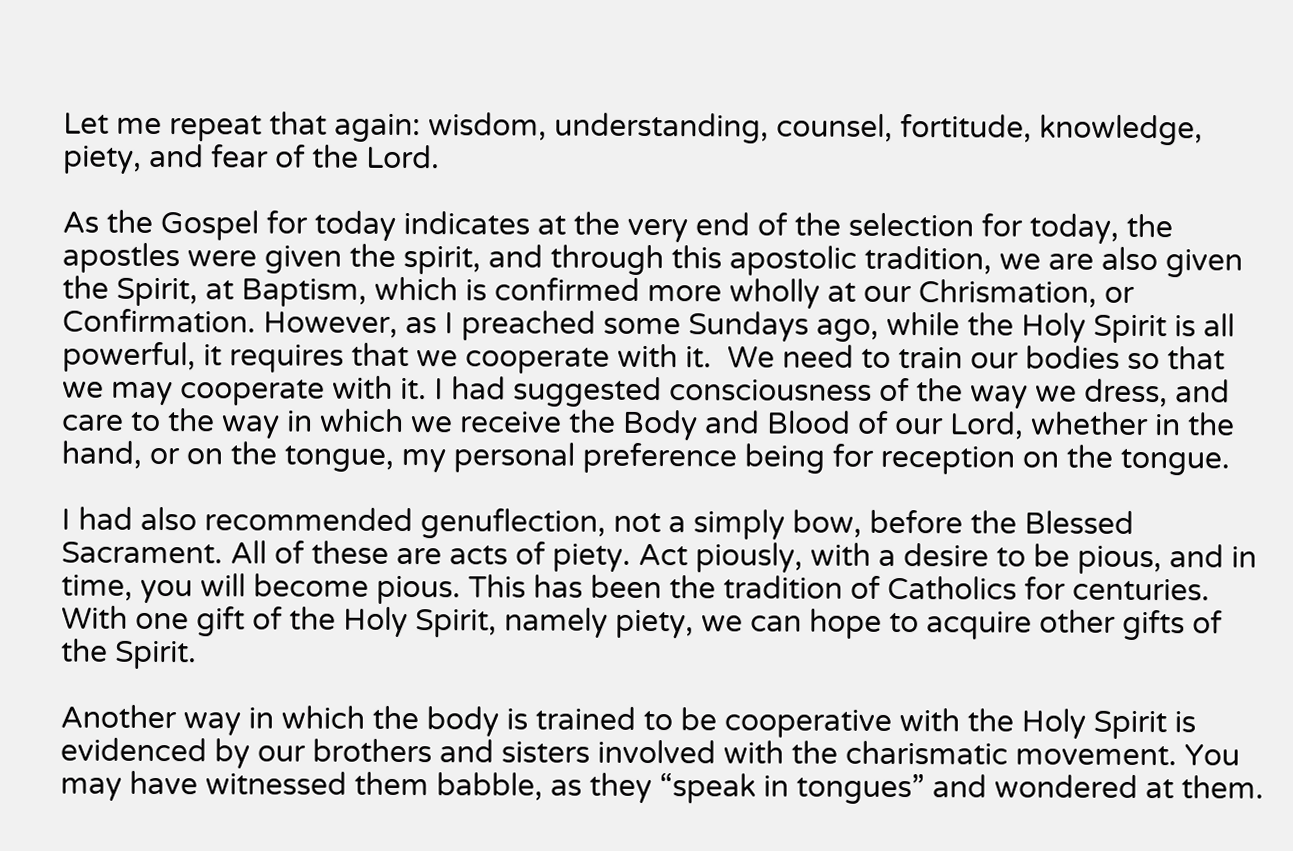Let me repeat that again: wisdom, understanding, counsel, fortitude, knowledge, piety, and fear of the Lord.

As the Gospel for today indicates at the very end of the selection for today, the apostles were given the spirit, and through this apostolic tradition, we are also given the Spirit, at Baptism, which is confirmed more wholly at our Chrismation, or Confirmation. However, as I preached some Sundays ago, while the Holy Spirit is all powerful, it requires that we cooperate with it.  We need to train our bodies so that we may cooperate with it. I had suggested consciousness of the way we dress, and care to the way in which we receive the Body and Blood of our Lord, whether in the hand, or on the tongue, my personal preference being for reception on the tongue.

I had also recommended genuflection, not a simply bow, before the Blessed Sacrament. All of these are acts of piety. Act piously, with a desire to be pious, and in time, you will become pious. This has been the tradition of Catholics for centuries. With one gift of the Holy Spirit, namely piety, we can hope to acquire other gifts of the Spirit.

Another way in which the body is trained to be cooperative with the Holy Spirit is evidenced by our brothers and sisters involved with the charismatic movement. You may have witnessed them babble, as they “speak in tongues” and wondered at them.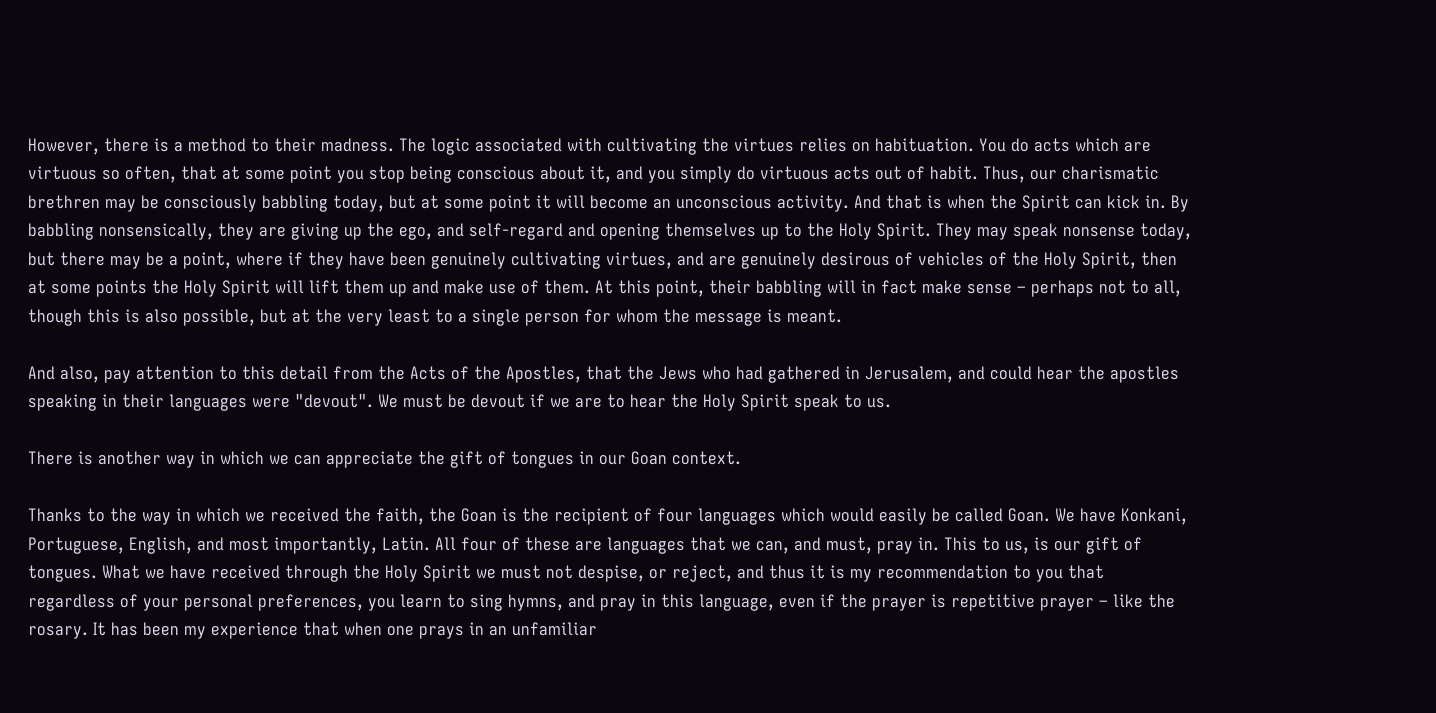However, there is a method to their madness. The logic associated with cultivating the virtues relies on habituation. You do acts which are virtuous so often, that at some point you stop being conscious about it, and you simply do virtuous acts out of habit. Thus, our charismatic brethren may be consciously babbling today, but at some point it will become an unconscious activity. And that is when the Spirit can kick in. By babbling nonsensically, they are giving up the ego, and self-regard and opening themselves up to the Holy Spirit. They may speak nonsense today, but there may be a point, where if they have been genuinely cultivating virtues, and are genuinely desirous of vehicles of the Holy Spirit, then at some points the Holy Spirit will lift them up and make use of them. At this point, their babbling will in fact make sense – perhaps not to all, though this is also possible, but at the very least to a single person for whom the message is meant.

And also, pay attention to this detail from the Acts of the Apostles, that the Jews who had gathered in Jerusalem, and could hear the apostles speaking in their languages were "devout". We must be devout if we are to hear the Holy Spirit speak to us.

There is another way in which we can appreciate the gift of tongues in our Goan context.

Thanks to the way in which we received the faith, the Goan is the recipient of four languages which would easily be called Goan. We have Konkani, Portuguese, English, and most importantly, Latin. All four of these are languages that we can, and must, pray in. This to us, is our gift of tongues. What we have received through the Holy Spirit we must not despise, or reject, and thus it is my recommendation to you that regardless of your personal preferences, you learn to sing hymns, and pray in this language, even if the prayer is repetitive prayer – like the rosary. It has been my experience that when one prays in an unfamiliar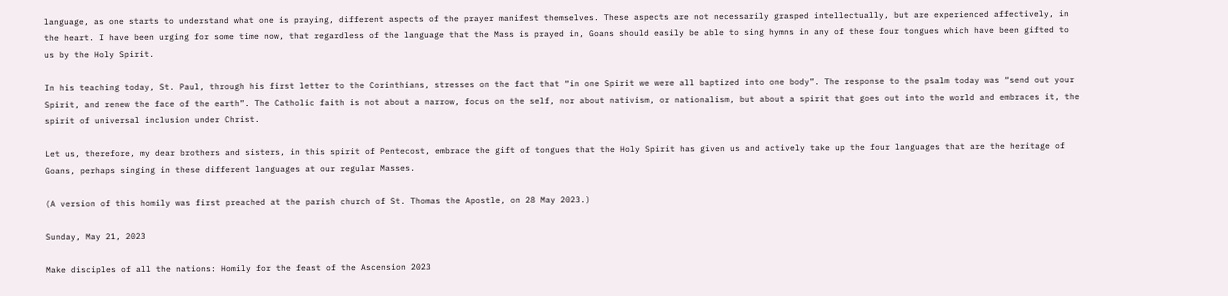language, as one starts to understand what one is praying, different aspects of the prayer manifest themselves. These aspects are not necessarily grasped intellectually, but are experienced affectively, in the heart. I have been urging for some time now, that regardless of the language that the Mass is prayed in, Goans should easily be able to sing hymns in any of these four tongues which have been gifted to us by the Holy Spirit.

In his teaching today, St. Paul, through his first letter to the Corinthians, stresses on the fact that “in one Spirit we were all baptized into one body”. The response to the psalm today was “send out your Spirit, and renew the face of the earth”. The Catholic faith is not about a narrow, focus on the self, nor about nativism, or nationalism, but about a spirit that goes out into the world and embraces it, the spirit of universal inclusion under Christ.

Let us, therefore, my dear brothers and sisters, in this spirit of Pentecost, embrace the gift of tongues that the Holy Spirit has given us and actively take up the four languages that are the heritage of Goans, perhaps singing in these different languages at our regular Masses.

(A version of this homily was first preached at the parish church of St. Thomas the Apostle, on 28 May 2023.)

Sunday, May 21, 2023

Make disciples of all the nations: Homily for the feast of the Ascension 2023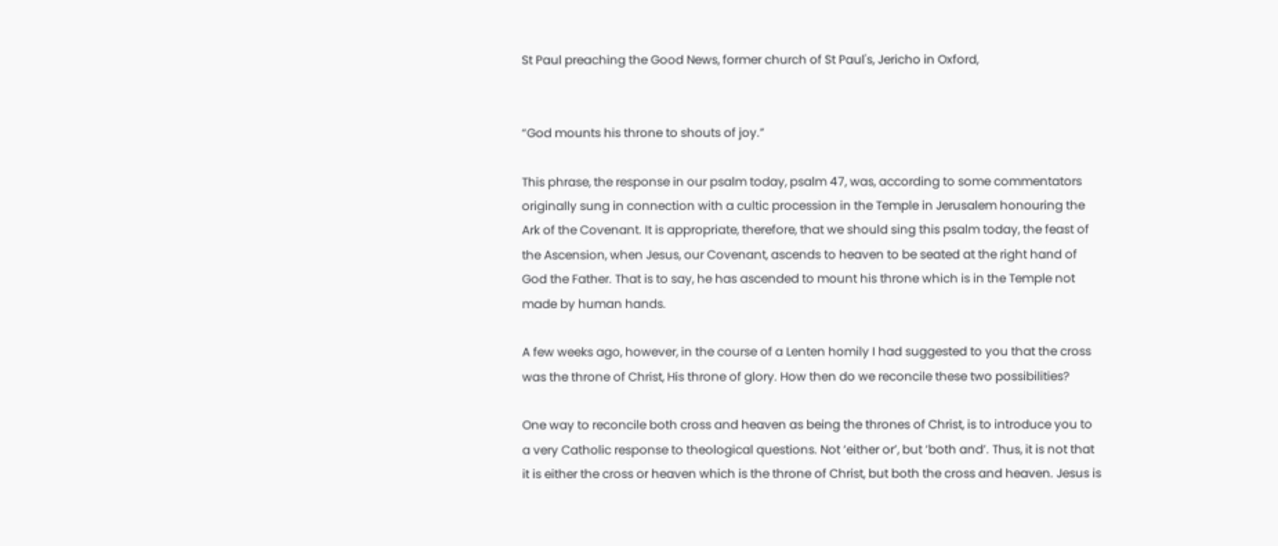St Paul preaching the Good News, former church of St Paul's, Jericho in Oxford,


“God mounts his throne to shouts of joy.”

This phrase, the response in our psalm today, psalm 47, was, according to some commentators originally sung in connection with a cultic procession in the Temple in Jerusalem honouring the Ark of the Covenant. It is appropriate, therefore, that we should sing this psalm today, the feast of the Ascension, when Jesus, our Covenant, ascends to heaven to be seated at the right hand of God the Father. That is to say, he has ascended to mount his throne which is in the Temple not made by human hands.

A few weeks ago, however, in the course of a Lenten homily I had suggested to you that the cross was the throne of Christ, His throne of glory. How then do we reconcile these two possibilities?

One way to reconcile both cross and heaven as being the thrones of Christ, is to introduce you to a very Catholic response to theological questions. Not ‘either or’, but ‘both and’. Thus, it is not that it is either the cross or heaven which is the throne of Christ, but both the cross and heaven. Jesus is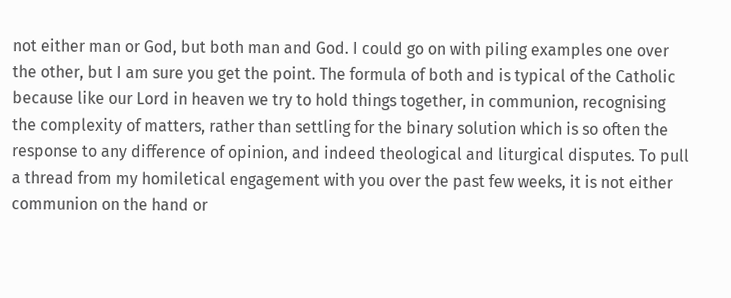not either man or God, but both man and God. I could go on with piling examples one over the other, but I am sure you get the point. The formula of both and is typical of the Catholic because like our Lord in heaven we try to hold things together, in communion, recognising the complexity of matters, rather than settling for the binary solution which is so often the response to any difference of opinion, and indeed theological and liturgical disputes. To pull a thread from my homiletical engagement with you over the past few weeks, it is not either communion on the hand or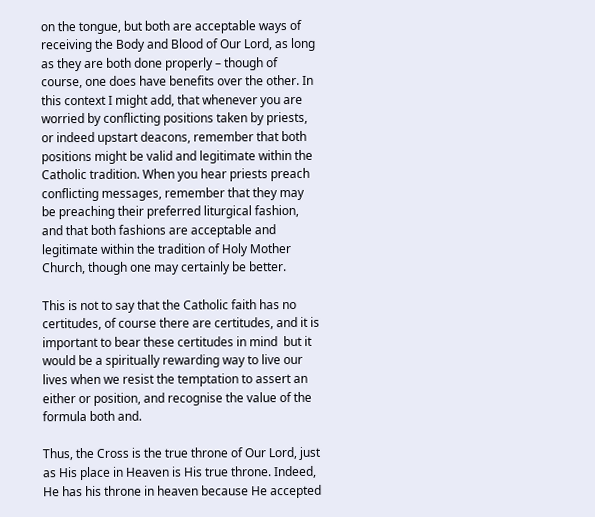on the tongue, but both are acceptable ways of receiving the Body and Blood of Our Lord, as long as they are both done properly – though of course, one does have benefits over the other. In this context I might add, that whenever you are worried by conflicting positions taken by priests, or indeed upstart deacons, remember that both positions might be valid and legitimate within the Catholic tradition. When you hear priests preach conflicting messages, remember that they may be preaching their preferred liturgical fashion, and that both fashions are acceptable and legitimate within the tradition of Holy Mother Church, though one may certainly be better.

This is not to say that the Catholic faith has no certitudes, of course there are certitudes, and it is important to bear these certitudes in mind  but it would be a spiritually rewarding way to live our lives when we resist the temptation to assert an either or position, and recognise the value of the formula both and.

Thus, the Cross is the true throne of Our Lord, just as His place in Heaven is His true throne. Indeed, He has his throne in heaven because He accepted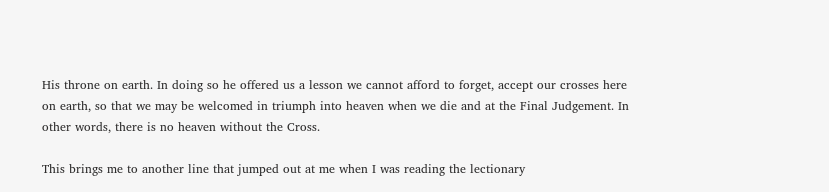His throne on earth. In doing so he offered us a lesson we cannot afford to forget, accept our crosses here on earth, so that we may be welcomed in triumph into heaven when we die and at the Final Judgement. In other words, there is no heaven without the Cross.

This brings me to another line that jumped out at me when I was reading the lectionary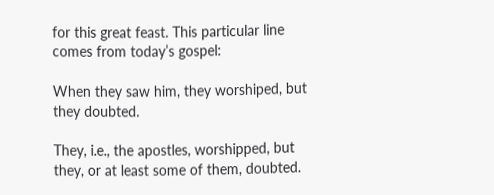for this great feast. This particular line comes from today’s gospel:

When they saw him, they worshiped, but they doubted.

They, i.e., the apostles, worshipped, but they, or at least some of them, doubted.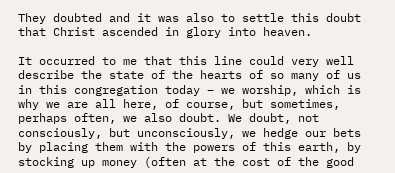They doubted and it was also to settle this doubt that Christ ascended in glory into heaven.

It occurred to me that this line could very well describe the state of the hearts of so many of us in this congregation today – we worship, which is why we are all here, of course, but sometimes, perhaps often, we also doubt. We doubt, not consciously, but unconsciously, we hedge our bets by placing them with the powers of this earth, by stocking up money (often at the cost of the good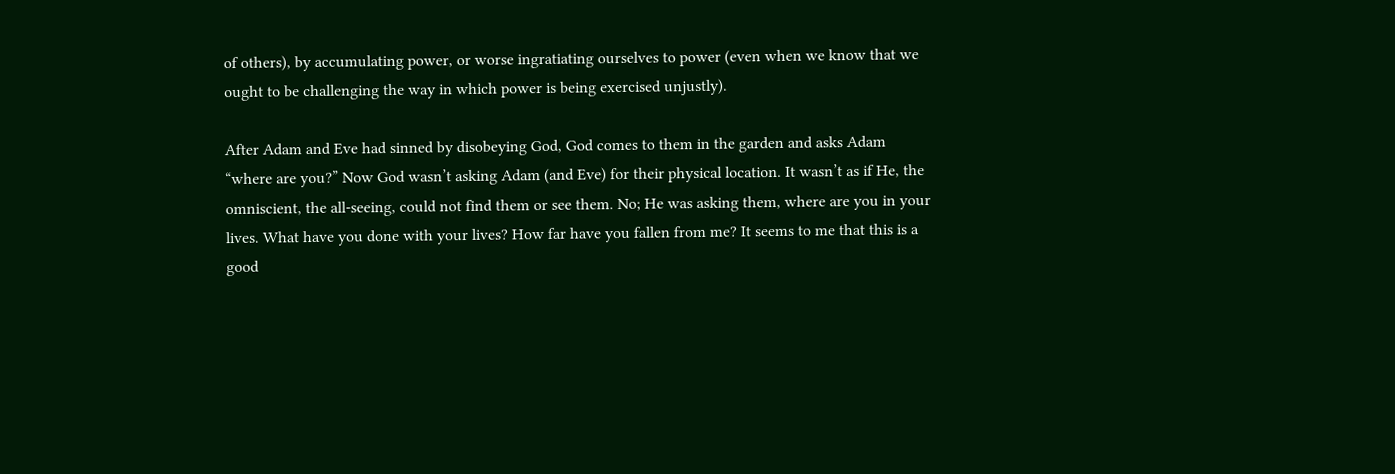of others), by accumulating power, or worse ingratiating ourselves to power (even when we know that we ought to be challenging the way in which power is being exercised unjustly).

After Adam and Eve had sinned by disobeying God, God comes to them in the garden and asks Adam “where are you?” Now God wasn’t asking Adam (and Eve) for their physical location. It wasn’t as if He, the omniscient, the all-seeing, could not find them or see them. No; He was asking them, where are you in your lives. What have you done with your lives? How far have you fallen from me? It seems to me that this is a good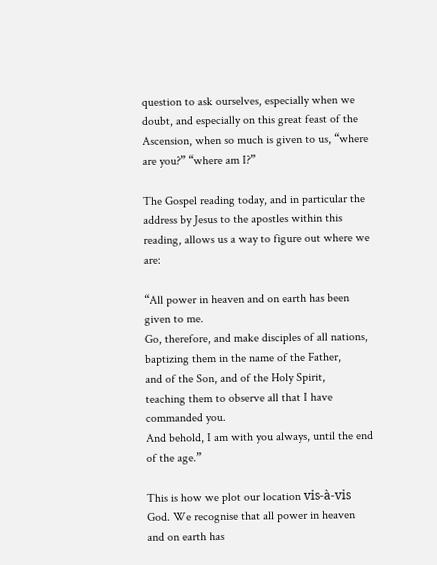question to ask ourselves, especially when we doubt, and especially on this great feast of the Ascension, when so much is given to us, “where are you?” “where am I?”

The Gospel reading today, and in particular the address by Jesus to the apostles within this reading, allows us a way to figure out where we are:

“All power in heaven and on earth has been given to me.
Go, therefore, and make disciples of all nations,
baptizing them in the name of the Father,
and of the Son, and of the Holy Spirit,
teaching them to observe all that I have commanded you.
And behold, I am with you always, until the end of the age.”

This is how we plot our location vis-à-vis God. We recognise that all power in heaven and on earth has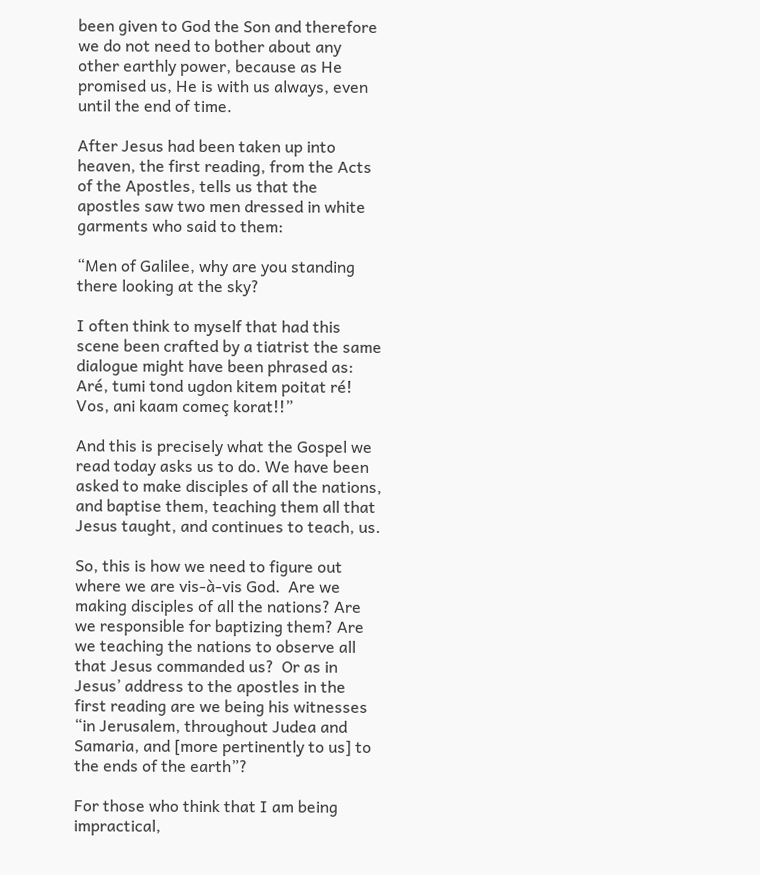been given to God the Son and therefore we do not need to bother about any other earthly power, because as He promised us, He is with us always, even until the end of time.

After Jesus had been taken up into heaven, the first reading, from the Acts of the Apostles, tells us that the apostles saw two men dressed in white garments who said to them:

“Men of Galilee, why are you standing there looking at the sky?

I often think to myself that had this scene been crafted by a tiatrist the same dialogue might have been phrased as: Aré, tumi tond ugdon kitem poitat ré! Vos, ani kaam começ korat!!”

And this is precisely what the Gospel we read today asks us to do. We have been asked to make disciples of all the nations, and baptise them, teaching them all that Jesus taught, and continues to teach, us.

So, this is how we need to figure out where we are vis-à-vis God.  Are we making disciples of all the nations? Are we responsible for baptizing them? Are we teaching the nations to observe all that Jesus commanded us?  Or as in Jesus’ address to the apostles in the first reading are we being his witnesses “in Jerusalem, throughout Judea and Samaria, and [more pertinently to us] to the ends of the earth”?

For those who think that I am being impractical,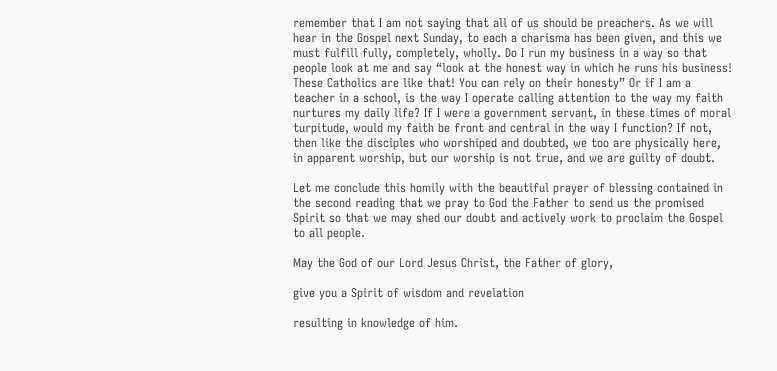remember that I am not saying that all of us should be preachers. As we will hear in the Gospel next Sunday, to each a charisma has been given, and this we must fulfill fully, completely, wholly. Do I run my business in a way so that people look at me and say “look at the honest way in which he runs his business! These Catholics are like that! You can rely on their honesty” Or if I am a teacher in a school, is the way I operate calling attention to the way my faith nurtures my daily life? If I were a government servant, in these times of moral turpitude, would my faith be front and central in the way I function? If not, then like the disciples who worshiped and doubted, we too are physically here, in apparent worship, but our worship is not true, and we are guilty of doubt.

Let me conclude this homily with the beautiful prayer of blessing contained in the second reading that we pray to God the Father to send us the promised Spirit so that we may shed our doubt and actively work to proclaim the Gospel to all people.

May the God of our Lord Jesus Christ, the Father of glory,

give you a Spirit of wisdom and revelation

resulting in knowledge of him.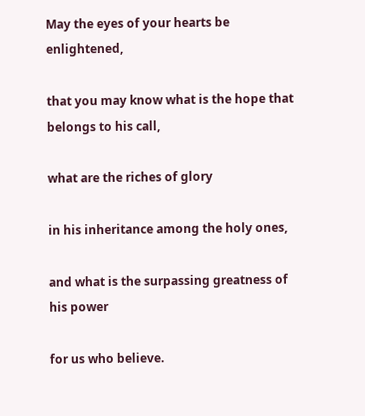May the eyes of your hearts be enlightened,

that you may know what is the hope that belongs to his call,

what are the riches of glory

in his inheritance among the holy ones,

and what is the surpassing greatness of his power

for us who believe.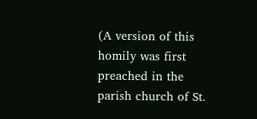(A version of this homily was first preached in the parish church of St.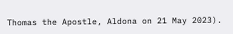Thomas the Apostle, Aldona on 21 May 2023).